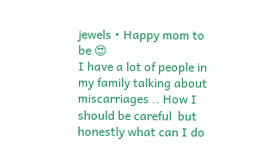jewels • Happy mom to be 😍
I have a lot of people in my family talking about miscarriages .. How I should be careful  but honestly what can I do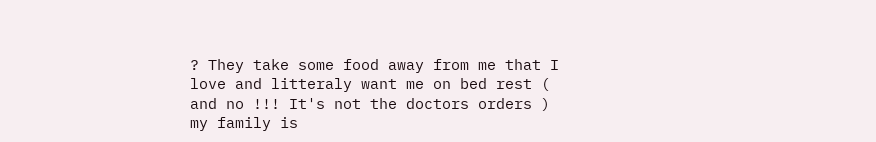? They take some food away from me that I love and litteraly want me on bed rest ( and no !!! It's not the doctors orders ) my family is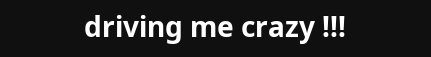driving me crazy !!!